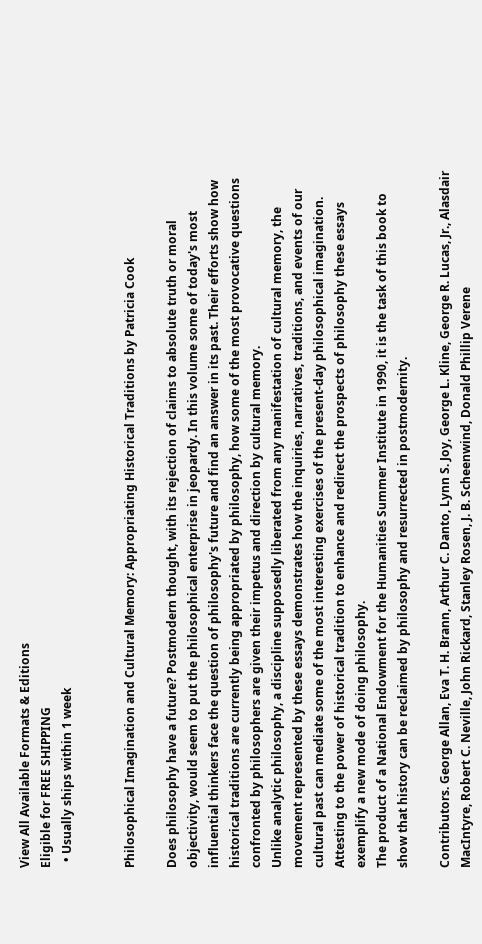View All Available Formats & Editions
Eligible for FREE SHIPPING
  • Usually ships within 1 week


Philosophical Imagination and Cultural Memory: Appropriating Historical Traditions by Patricia Cook

Does philosophy have a future? Postmodern thought, with its rejection of claims to absolute truth or moral objectivity, would seem to put the philosophical enterprise in jeopardy. In this volume some of today's most influential thinkers face the question of philosophy's future and find an answer in its past. Their efforts show how historical traditions are currently being appropriated by philosophy, how some of the most provocative questions confronted by philosophers are given their impetus and direction by cultural memory.
Unlike analytic philosophy, a discipline supposedly liberated from any manifestation of cultural memory, the movement represented by these essays demonstrates how the inquiries, narratives, traditions, and events of our cultural past can mediate some of the most interesting exercises of the present-day philosophical imagination. Attesting to the power of historical tradition to enhance and redirect the prospects of philosophy these essays exemplify a new mode of doing philosophy.
The product of a National Endowment for the Humanities Summer Institute in 1990, it is the task of this book to show that history can be reclaimed by philosophy and resurrected in postmodernity.

Contributors. George Allan, Eva T. H. Brann, Arthur C. Danto, Lynn S. Joy, George L. Kline, George R. Lucas, Jr., Alasdair MacIntyre, Robert C. Neville, John Rickard, Stanley Rosen, J. B. Scheenwind, Donald Phillip Verene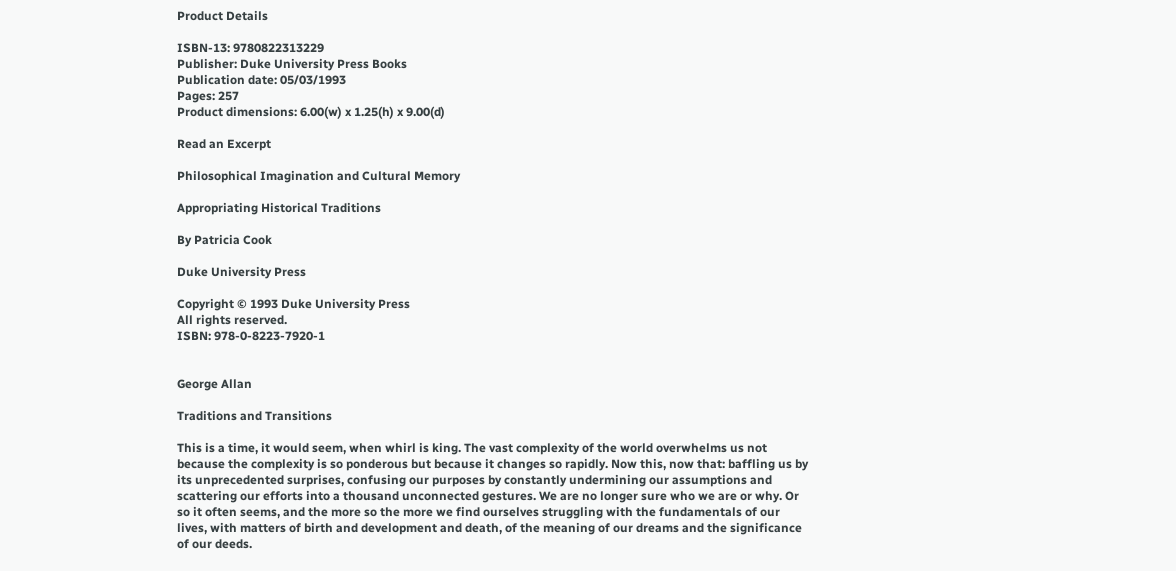Product Details

ISBN-13: 9780822313229
Publisher: Duke University Press Books
Publication date: 05/03/1993
Pages: 257
Product dimensions: 6.00(w) x 1.25(h) x 9.00(d)

Read an Excerpt

Philosophical Imagination and Cultural Memory

Appropriating Historical Traditions

By Patricia Cook

Duke University Press

Copyright © 1993 Duke University Press
All rights reserved.
ISBN: 978-0-8223-7920-1


George Allan

Traditions and Transitions

This is a time, it would seem, when whirl is king. The vast complexity of the world overwhelms us not because the complexity is so ponderous but because it changes so rapidly. Now this, now that: baffling us by its unprecedented surprises, confusing our purposes by constantly undermining our assumptions and scattering our efforts into a thousand unconnected gestures. We are no longer sure who we are or why. Or so it often seems, and the more so the more we find ourselves struggling with the fundamentals of our lives, with matters of birth and development and death, of the meaning of our dreams and the significance of our deeds.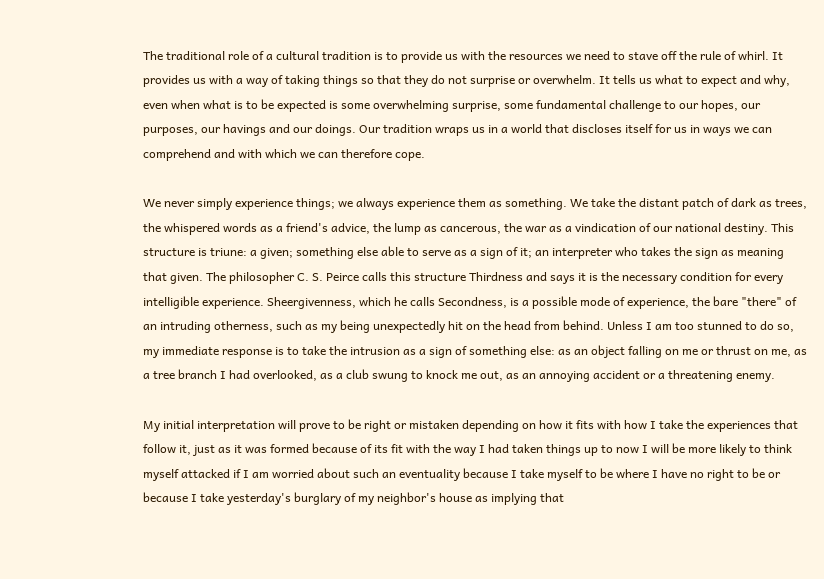The traditional role of a cultural tradition is to provide us with the resources we need to stave off the rule of whirl. It provides us with a way of taking things so that they do not surprise or overwhelm. It tells us what to expect and why, even when what is to be expected is some overwhelming surprise, some fundamental challenge to our hopes, our purposes, our havings and our doings. Our tradition wraps us in a world that discloses itself for us in ways we can comprehend and with which we can therefore cope.

We never simply experience things; we always experience them as something. We take the distant patch of dark as trees, the whispered words as a friend's advice, the lump as cancerous, the war as a vindication of our national destiny. This structure is triune: a given; something else able to serve as a sign of it; an interpreter who takes the sign as meaning that given. The philosopher C. S. Peirce calls this structure Thirdness and says it is the necessary condition for every intelligible experience. Sheergivenness, which he calls Secondness, is a possible mode of experience, the bare "there" of an intruding otherness, such as my being unexpectedly hit on the head from behind. Unless I am too stunned to do so, my immediate response is to take the intrusion as a sign of something else: as an object falling on me or thrust on me, as a tree branch I had overlooked, as a club swung to knock me out, as an annoying accident or a threatening enemy.

My initial interpretation will prove to be right or mistaken depending on how it fits with how I take the experiences that follow it, just as it was formed because of its fit with the way I had taken things up to now I will be more likely to think myself attacked if I am worried about such an eventuality because I take myself to be where I have no right to be or because I take yesterday's burglary of my neighbor's house as implying that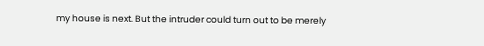my house is next. But the intruder could turn out to be merely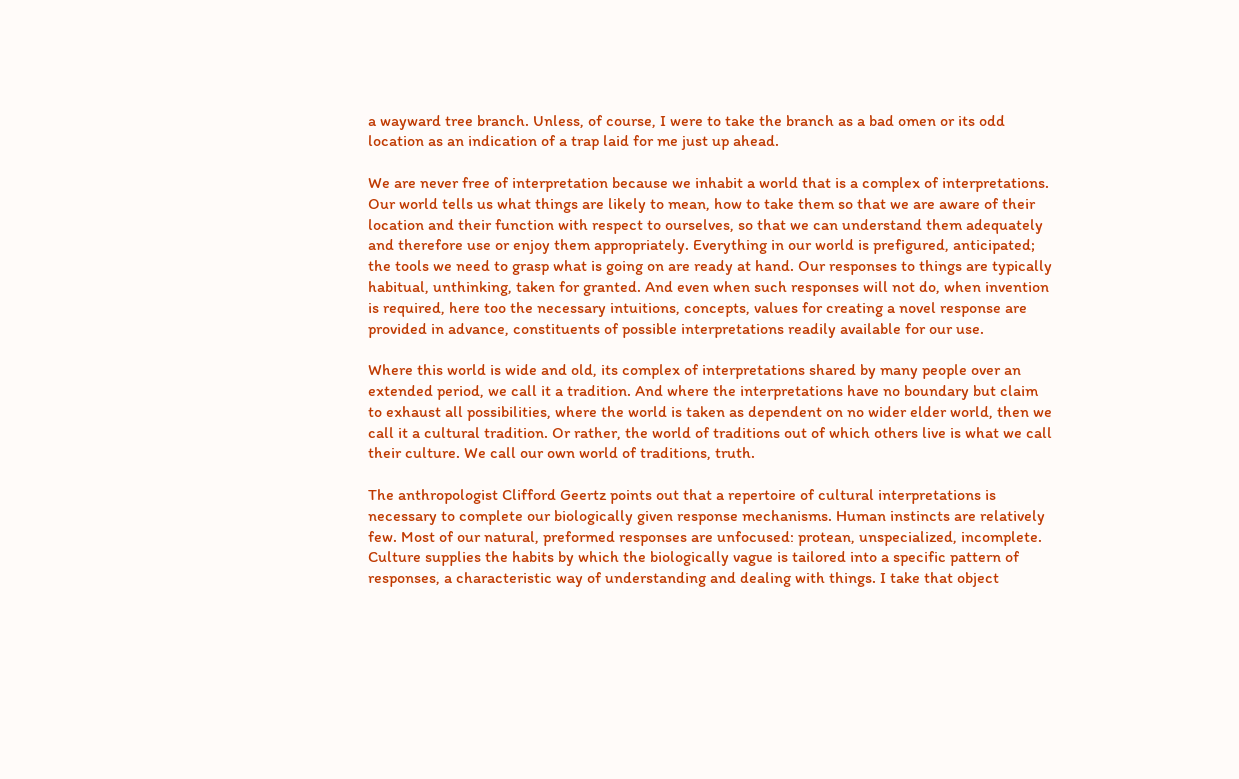a wayward tree branch. Unless, of course, I were to take the branch as a bad omen or its odd location as an indication of a trap laid for me just up ahead.

We are never free of interpretation because we inhabit a world that is a complex of interpretations. Our world tells us what things are likely to mean, how to take them so that we are aware of their location and their function with respect to ourselves, so that we can understand them adequately and therefore use or enjoy them appropriately. Everything in our world is prefigured, anticipated; the tools we need to grasp what is going on are ready at hand. Our responses to things are typically habitual, unthinking, taken for granted. And even when such responses will not do, when invention is required, here too the necessary intuitions, concepts, values for creating a novel response are provided in advance, constituents of possible interpretations readily available for our use.

Where this world is wide and old, its complex of interpretations shared by many people over an extended period, we call it a tradition. And where the interpretations have no boundary but claim to exhaust all possibilities, where the world is taken as dependent on no wider elder world, then we call it a cultural tradition. Or rather, the world of traditions out of which others live is what we call their culture. We call our own world of traditions, truth.

The anthropologist Clifford Geertz points out that a repertoire of cultural interpretations is necessary to complete our biologically given response mechanisms. Human instincts are relatively few. Most of our natural, preformed responses are unfocused: protean, unspecialized, incomplete. Culture supplies the habits by which the biologically vague is tailored into a specific pattern of responses, a characteristic way of understanding and dealing with things. I take that object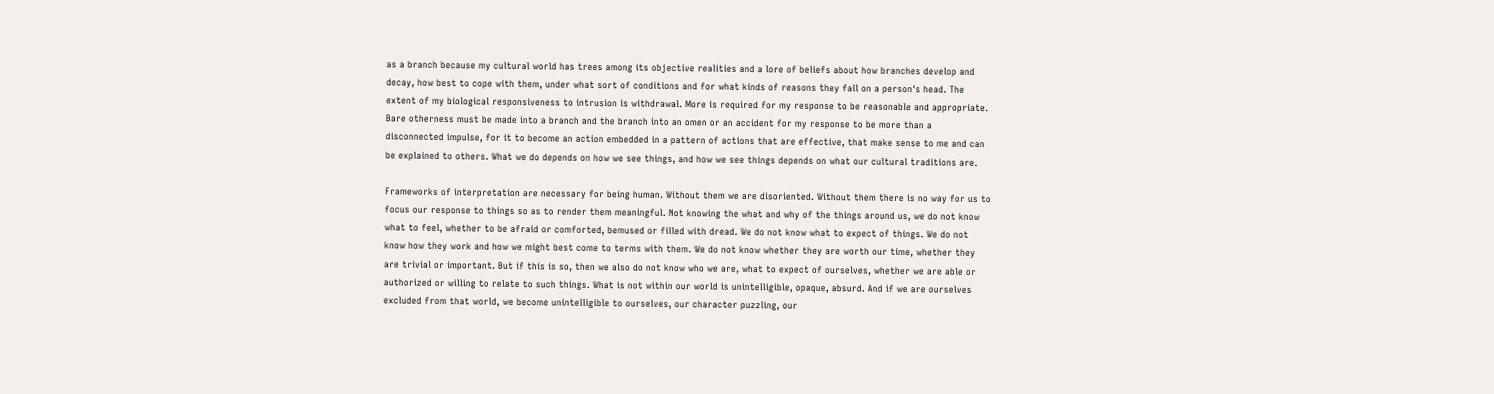as a branch because my cultural world has trees among its objective realities and a lore of beliefs about how branches develop and decay, how best to cope with them, under what sort of conditions and for what kinds of reasons they fall on a person's head. The extent of my biological responsiveness to intrusion is withdrawal. More is required for my response to be reasonable and appropriate. Bare otherness must be made into a branch and the branch into an omen or an accident for my response to be more than a disconnected impulse, for it to become an action embedded in a pattern of actions that are effective, that make sense to me and can be explained to others. What we do depends on how we see things, and how we see things depends on what our cultural traditions are.

Frameworks of interpretation are necessary for being human. Without them we are disoriented. Without them there is no way for us to focus our response to things so as to render them meaningful. Not knowing the what and why of the things around us, we do not know what to feel, whether to be afraid or comforted, bemused or filled with dread. We do not know what to expect of things. We do not know how they work and how we might best come to terms with them. We do not know whether they are worth our time, whether they are trivial or important. But if this is so, then we also do not know who we are, what to expect of ourselves, whether we are able or authorized or willing to relate to such things. What is not within our world is unintelligible, opaque, absurd. And if we are ourselves excluded from that world, we become unintelligible to ourselves, our character puzzling, our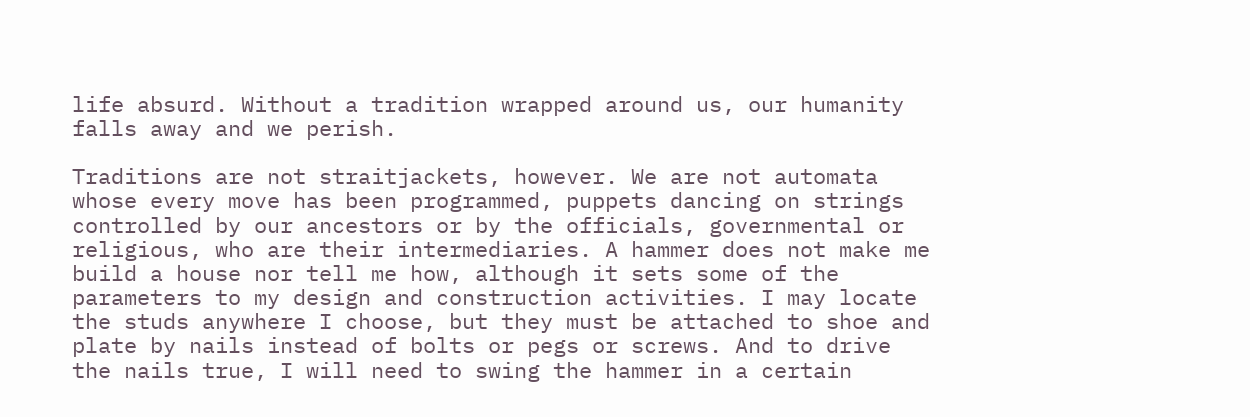life absurd. Without a tradition wrapped around us, our humanity falls away and we perish.

Traditions are not straitjackets, however. We are not automata whose every move has been programmed, puppets dancing on strings controlled by our ancestors or by the officials, governmental or religious, who are their intermediaries. A hammer does not make me build a house nor tell me how, although it sets some of the parameters to my design and construction activities. I may locate the studs anywhere I choose, but they must be attached to shoe and plate by nails instead of bolts or pegs or screws. And to drive the nails true, I will need to swing the hammer in a certain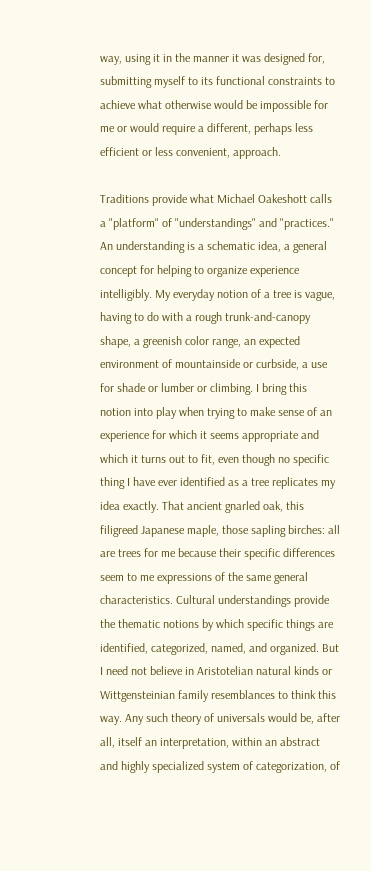way, using it in the manner it was designed for, submitting myself to its functional constraints to achieve what otherwise would be impossible for me or would require a different, perhaps less efficient or less convenient, approach.

Traditions provide what Michael Oakeshott calls a "platform" of "understandings" and "practices." An understanding is a schematic idea, a general concept for helping to organize experience intelligibly. My everyday notion of a tree is vague, having to do with a rough trunk-and-canopy shape, a greenish color range, an expected environment of mountainside or curbside, a use for shade or lumber or climbing. I bring this notion into play when trying to make sense of an experience for which it seems appropriate and which it turns out to fit, even though no specific thing I have ever identified as a tree replicates my idea exactly. That ancient gnarled oak, this filigreed Japanese maple, those sapling birches: all are trees for me because their specific differences seem to me expressions of the same general characteristics. Cultural understandings provide the thematic notions by which specific things are identified, categorized, named, and organized. But I need not believe in Aristotelian natural kinds or Wittgensteinian family resemblances to think this way. Any such theory of universals would be, after all, itself an interpretation, within an abstract and highly specialized system of categorization, of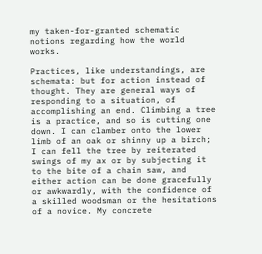my taken-for-granted schematic notions regarding how the world works.

Practices, like understandings, are schemata: but for action instead of thought. They are general ways of responding to a situation, of accomplishing an end. Climbing a tree is a practice, and so is cutting one down. I can clamber onto the lower limb of an oak or shinny up a birch; I can fell the tree by reiterated swings of my ax or by subjecting it to the bite of a chain saw, and either action can be done gracefully or awkwardly, with the confidence of a skilled woodsman or the hesitations of a novice. My concrete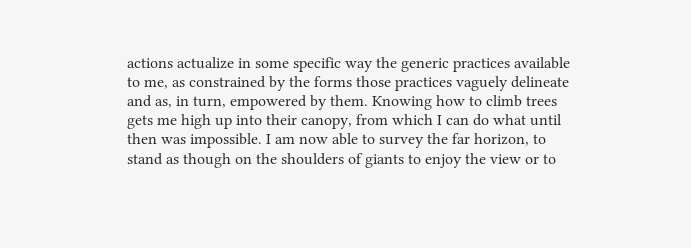actions actualize in some specific way the generic practices available to me, as constrained by the forms those practices vaguely delineate and as, in turn, empowered by them. Knowing how to climb trees gets me high up into their canopy, from which I can do what until then was impossible. I am now able to survey the far horizon, to stand as though on the shoulders of giants to enjoy the view or to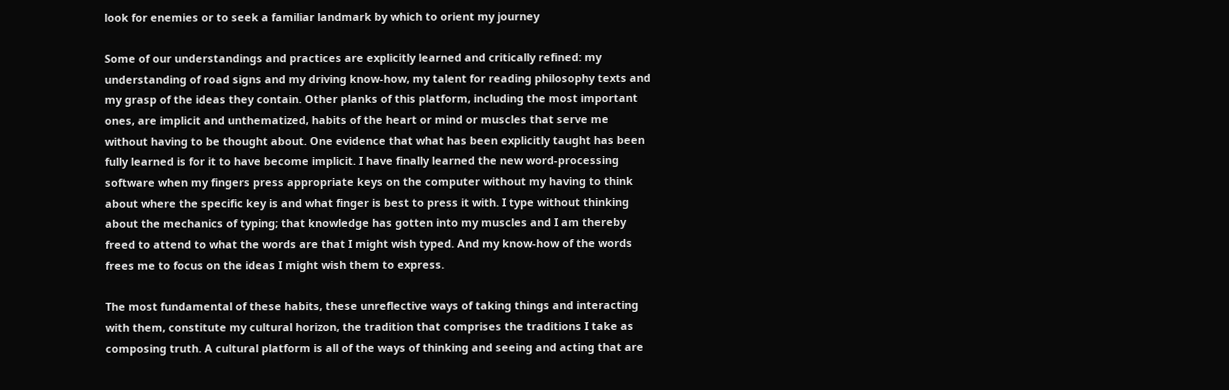look for enemies or to seek a familiar landmark by which to orient my journey

Some of our understandings and practices are explicitly learned and critically refined: my understanding of road signs and my driving know-how, my talent for reading philosophy texts and my grasp of the ideas they contain. Other planks of this platform, including the most important ones, are implicit and unthematized, habits of the heart or mind or muscles that serve me without having to be thought about. One evidence that what has been explicitly taught has been fully learned is for it to have become implicit. I have finally learned the new word-processing software when my fingers press appropriate keys on the computer without my having to think about where the specific key is and what finger is best to press it with. I type without thinking about the mechanics of typing; that knowledge has gotten into my muscles and I am thereby freed to attend to what the words are that I might wish typed. And my know-how of the words frees me to focus on the ideas I might wish them to express.

The most fundamental of these habits, these unreflective ways of taking things and interacting with them, constitute my cultural horizon, the tradition that comprises the traditions I take as composing truth. A cultural platform is all of the ways of thinking and seeing and acting that are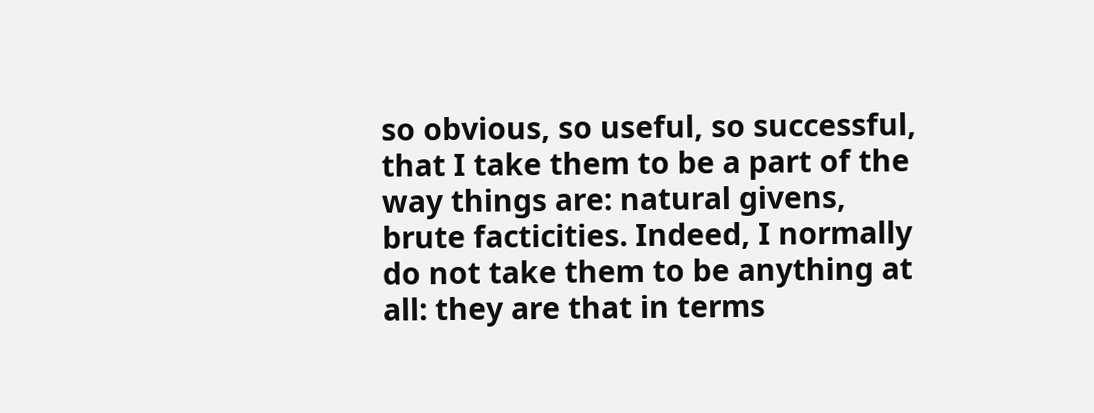so obvious, so useful, so successful, that I take them to be a part of the way things are: natural givens, brute facticities. Indeed, I normally do not take them to be anything at all: they are that in terms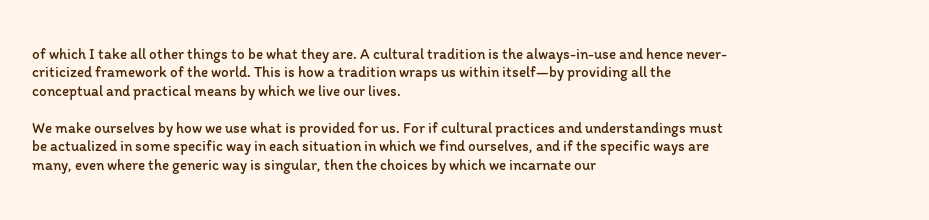of which I take all other things to be what they are. A cultural tradition is the always-in-use and hence never-criticized framework of the world. This is how a tradition wraps us within itself—by providing all the conceptual and practical means by which we live our lives.

We make ourselves by how we use what is provided for us. For if cultural practices and understandings must be actualized in some specific way in each situation in which we find ourselves, and if the specific ways are many, even where the generic way is singular, then the choices by which we incarnate our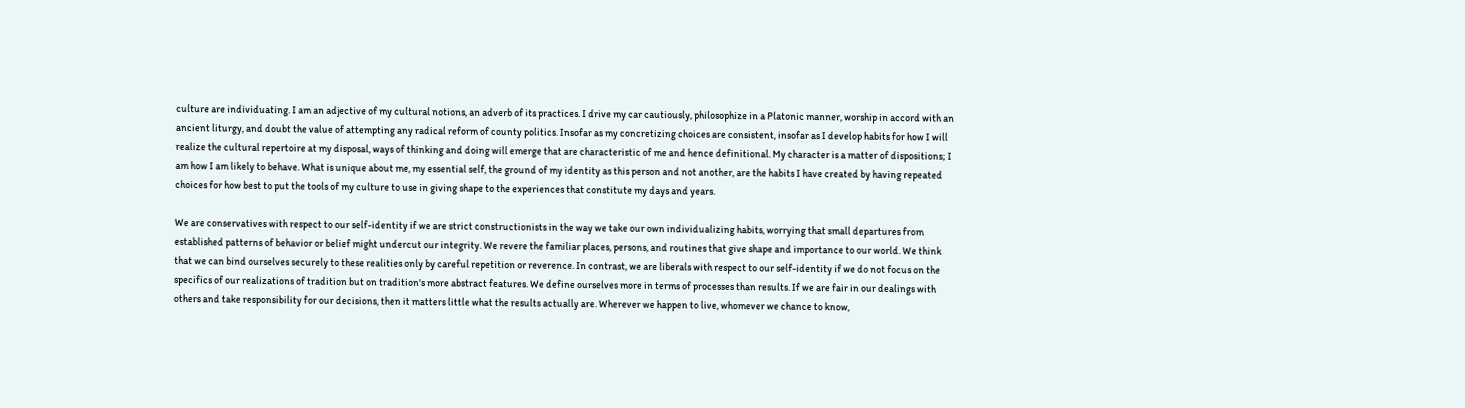culture are individuating. I am an adjective of my cultural notions, an adverb of its practices. I drive my car cautiously, philosophize in a Platonic manner, worship in accord with an ancient liturgy, and doubt the value of attempting any radical reform of county politics. Insofar as my concretizing choices are consistent, insofar as I develop habits for how I will realize the cultural repertoire at my disposal, ways of thinking and doing will emerge that are characteristic of me and hence definitional. My character is a matter of dispositions; I am how I am likely to behave. What is unique about me, my essential self, the ground of my identity as this person and not another, are the habits I have created by having repeated choices for how best to put the tools of my culture to use in giving shape to the experiences that constitute my days and years.

We are conservatives with respect to our self-identity if we are strict constructionists in the way we take our own individualizing habits, worrying that small departures from established patterns of behavior or belief might undercut our integrity. We revere the familiar places, persons, and routines that give shape and importance to our world. We think that we can bind ourselves securely to these realities only by careful repetition or reverence. In contrast, we are liberals with respect to our self-identity if we do not focus on the specifics of our realizations of tradition but on tradition's more abstract features. We define ourselves more in terms of processes than results. If we are fair in our dealings with others and take responsibility for our decisions, then it matters little what the results actually are. Wherever we happen to live, whomever we chance to know,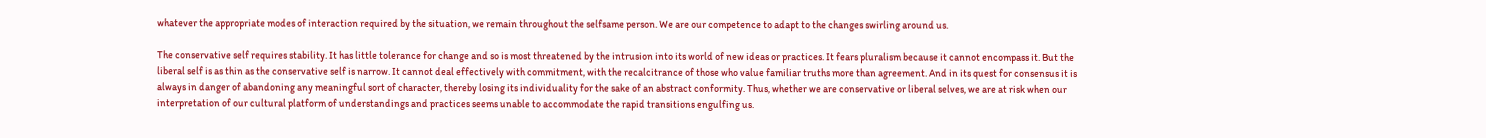whatever the appropriate modes of interaction required by the situation, we remain throughout the selfsame person. We are our competence to adapt to the changes swirling around us.

The conservative self requires stability. It has little tolerance for change and so is most threatened by the intrusion into its world of new ideas or practices. It fears pluralism because it cannot encompass it. But the liberal self is as thin as the conservative self is narrow. It cannot deal effectively with commitment, with the recalcitrance of those who value familiar truths more than agreement. And in its quest for consensus it is always in danger of abandoning any meaningful sort of character, thereby losing its individuality for the sake of an abstract conformity. Thus, whether we are conservative or liberal selves, we are at risk when our interpretation of our cultural platform of understandings and practices seems unable to accommodate the rapid transitions engulfing us.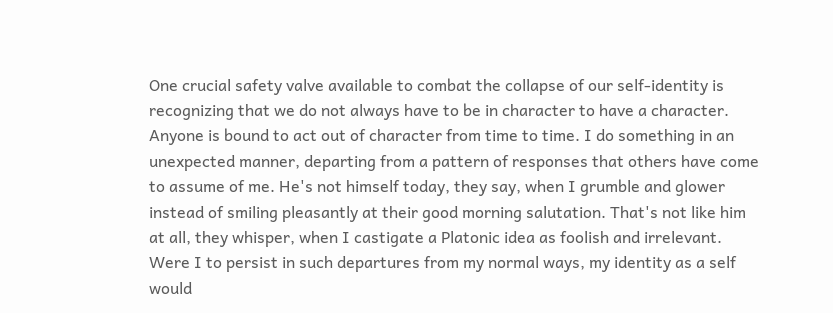One crucial safety valve available to combat the collapse of our self-identity is recognizing that we do not always have to be in character to have a character. Anyone is bound to act out of character from time to time. I do something in an unexpected manner, departing from a pattern of responses that others have come to assume of me. He's not himself today, they say, when I grumble and glower instead of smiling pleasantly at their good morning salutation. That's not like him at all, they whisper, when I castigate a Platonic idea as foolish and irrelevant. Were I to persist in such departures from my normal ways, my identity as a self would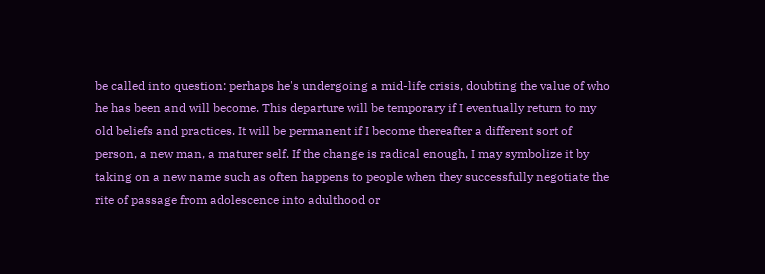be called into question: perhaps he's undergoing a mid-life crisis, doubting the value of who he has been and will become. This departure will be temporary if I eventually return to my old beliefs and practices. It will be permanent if I become thereafter a different sort of person, a new man, a maturer self. If the change is radical enough, I may symbolize it by taking on a new name such as often happens to people when they successfully negotiate the rite of passage from adolescence into adulthood or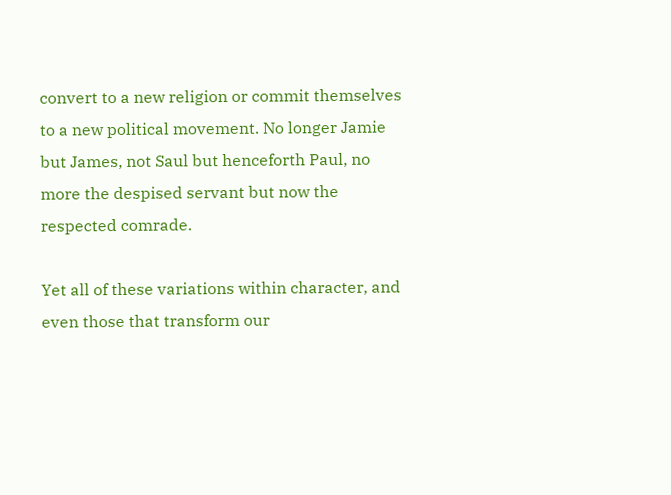convert to a new religion or commit themselves to a new political movement. No longer Jamie but James, not Saul but henceforth Paul, no more the despised servant but now the respected comrade.

Yet all of these variations within character, and even those that transform our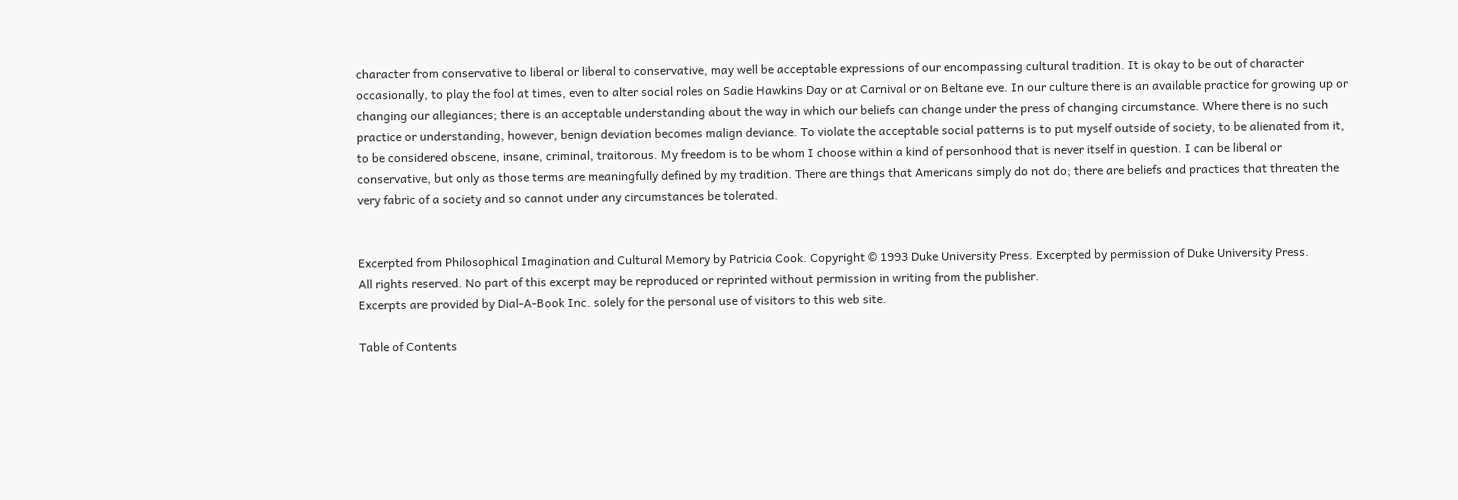character from conservative to liberal or liberal to conservative, may well be acceptable expressions of our encompassing cultural tradition. It is okay to be out of character occasionally, to play the fool at times, even to alter social roles on Sadie Hawkins Day or at Carnival or on Beltane eve. In our culture there is an available practice for growing up or changing our allegiances; there is an acceptable understanding about the way in which our beliefs can change under the press of changing circumstance. Where there is no such practice or understanding, however, benign deviation becomes malign deviance. To violate the acceptable social patterns is to put myself outside of society, to be alienated from it, to be considered obscene, insane, criminal, traitorous. My freedom is to be whom I choose within a kind of personhood that is never itself in question. I can be liberal or conservative, but only as those terms are meaningfully defined by my tradition. There are things that Americans simply do not do; there are beliefs and practices that threaten the very fabric of a society and so cannot under any circumstances be tolerated.


Excerpted from Philosophical Imagination and Cultural Memory by Patricia Cook. Copyright © 1993 Duke University Press. Excerpted by permission of Duke University Press.
All rights reserved. No part of this excerpt may be reproduced or reprinted without permission in writing from the publisher.
Excerpts are provided by Dial-A-Book Inc. solely for the personal use of visitors to this web site.

Table of Contents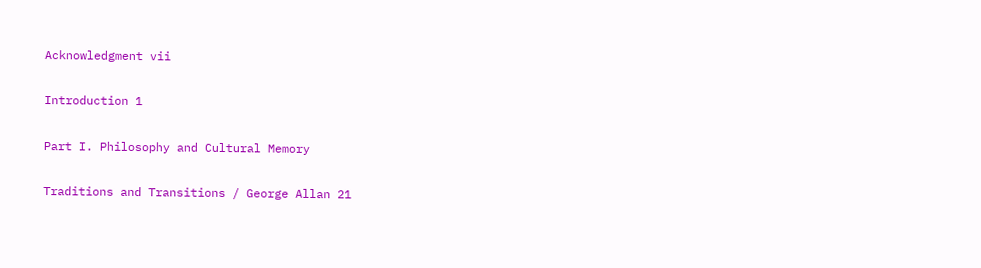Acknowledgment vii

Introduction 1

Part I. Philosophy and Cultural Memory

Traditions and Transitions / George Allan 21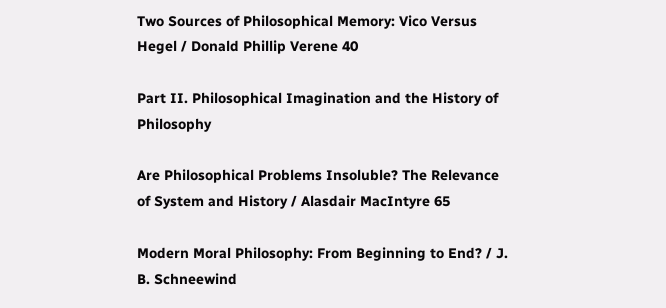Two Sources of Philosophical Memory: Vico Versus Hegel / Donald Phillip Verene 40

Part II. Philosophical Imagination and the History of Philosophy

Are Philosophical Problems Insoluble? The Relevance of System and History / Alasdair MacIntyre 65

Modern Moral Philosophy: From Beginning to End? / J. B. Schneewind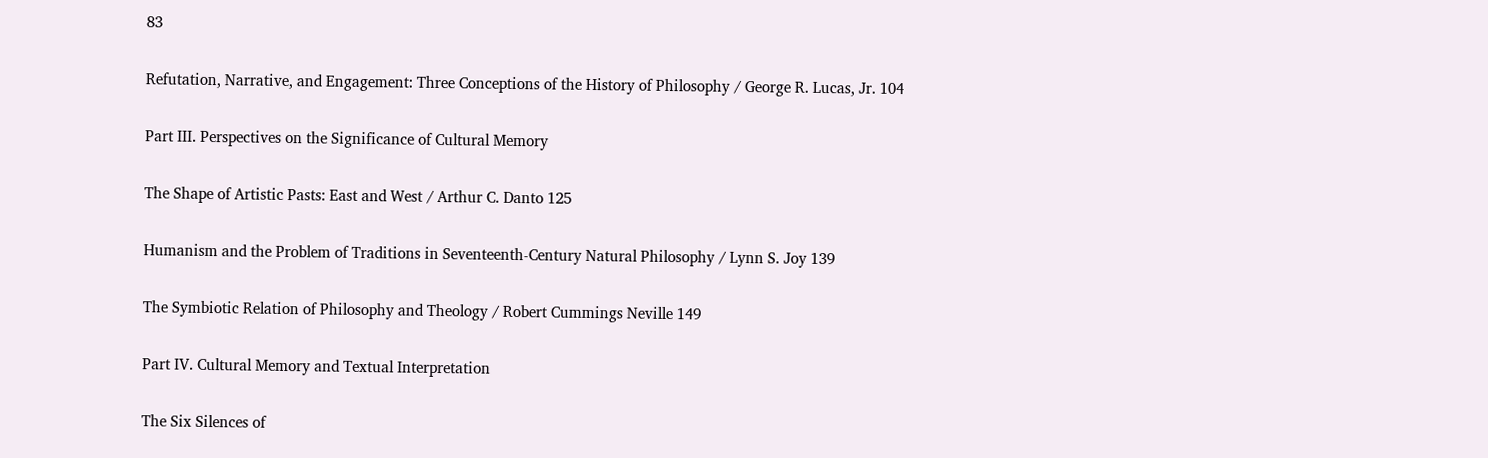83

Refutation, Narrative, and Engagement: Three Conceptions of the History of Philosophy / George R. Lucas, Jr. 104

Part III. Perspectives on the Significance of Cultural Memory

The Shape of Artistic Pasts: East and West / Arthur C. Danto 125

Humanism and the Problem of Traditions in Seventeenth-Century Natural Philosophy / Lynn S. Joy 139

The Symbiotic Relation of Philosophy and Theology / Robert Cummings Neville 149

Part IV. Cultural Memory and Textual Interpretation

The Six Silences of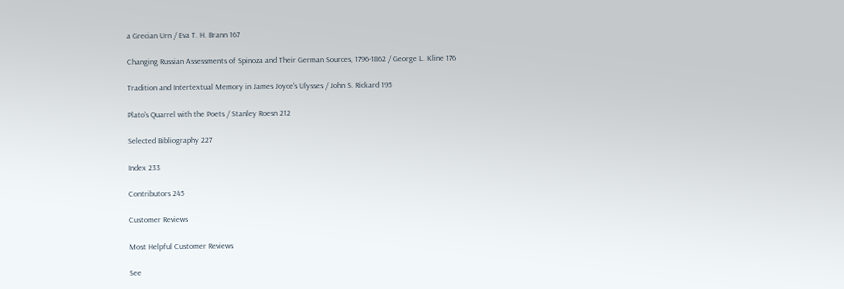a Grecian Urn / Eva T. H. Brann 167

Changing Russian Assessments of Spinoza and Their German Sources, 1796-1862 / George L. Kline 176

Tradition and Intertextual Memory in James Joyce's Ulysses / John S. Rickard 195

Plato's Quarrel with the Poets / Stanley Roesn 212

Selected Bibliography 227

Index 233

Contributors 245

Customer Reviews

Most Helpful Customer Reviews

See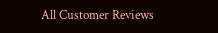All Customer Reviews